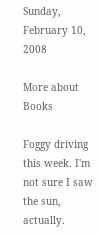Sunday, February 10, 2008

More about Books

Foggy driving this week. I'm not sure I saw the sun, actually.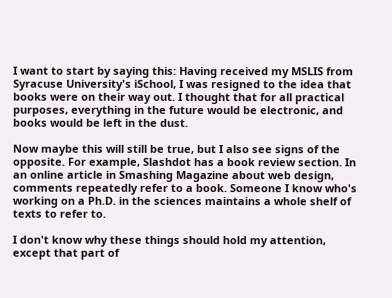I want to start by saying this: Having received my MSLIS from Syracuse University's iSchool, I was resigned to the idea that books were on their way out. I thought that for all practical purposes, everything in the future would be electronic, and books would be left in the dust.

Now maybe this will still be true, but I also see signs of the opposite. For example, Slashdot has a book review section. In an online article in Smashing Magazine about web design, comments repeatedly refer to a book. Someone I know who's working on a Ph.D. in the sciences maintains a whole shelf of texts to refer to.

I don't know why these things should hold my attention, except that part of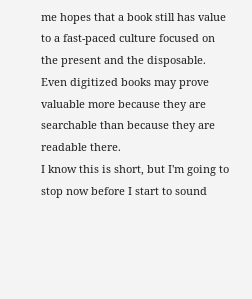me hopes that a book still has value to a fast-paced culture focused on the present and the disposable. Even digitized books may prove valuable more because they are searchable than because they are readable there.
I know this is short, but I'm going to stop now before I start to sound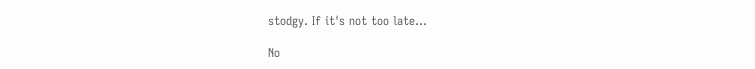stodgy. If it's not too late...

No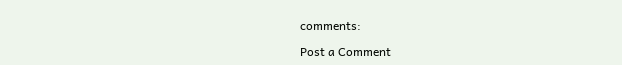comments:

Post a Comment